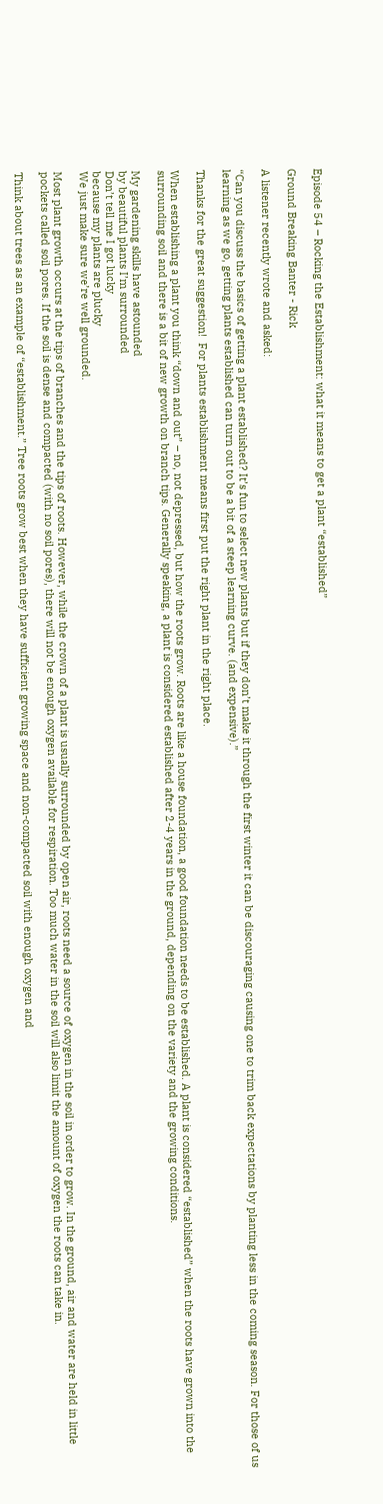Episode 54 – Rocking the Establishment: what it means to get a plant “established”

Ground Breaking Banter - Rick

A listener recently wrote and asked:

“Can you discuss the basics of getting a plant established? It’s fun to select new plants but if they don’t make it through the first winter it can be discouraging causing one to trim back expectations by planting less in the coming season. For those of us learning as we go, getting plants established can turn out to be a bit of a steep learning curve. (and expensive).”

Thanks for the great suggestion!  For plants establishment means first put the right plant in the right place.

When establishing a plant you think “down and out” – no, not depressed, but how the roots grow. Roots are like a house foundation, a good foundation needs to be established. A plant is considered “established” when the roots have grown into the surrounding soil and there is a bit of new growth on branch tips. Generally speaking, a plant is considered established after 2-4 years in the ground, depending on the variety and the growing conditions.

My gardening skills have astounded
by beautiful plants I’m surrounded
Don’t tell me I got lucky
because my plants are plucky
We just make sure we’re well grounded.

Most plant growth occurs at the tips of branches and the tips of roots. However, while the crown of a plant is usually surrounded by open air, roots need a source of oxygen in the soil in order to grow. In the ground, air and water are held in little pockets called soil pores. If the soil is dense and compacted (with no soil pores), there will not be enough oxygen available for respiration. Too much water in the soil will also limit the amount of oxygen the roots can take in.

Think about trees as an example of “establishment.” Tree roots grow best when they have sufficient growing space and non-compacted soil with enough oxygen and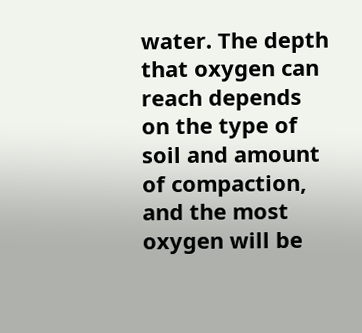water. The depth that oxygen can reach depends on the type of soil and amount of compaction, and the most oxygen will be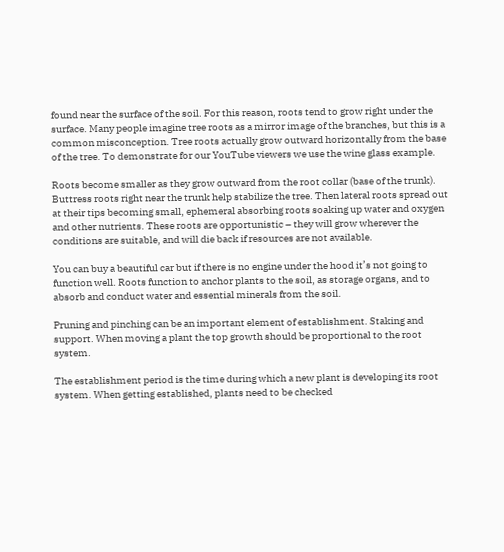found near the surface of the soil. For this reason, roots tend to grow right under the surface. Many people imagine tree roots as a mirror image of the branches, but this is a common misconception. Tree roots actually grow outward horizontally from the base of the tree. To demonstrate for our YouTube viewers we use the wine glass example.

Roots become smaller as they grow outward from the root collar (base of the trunk). Buttress roots right near the trunk help stabilize the tree. Then lateral roots spread out at their tips becoming small, ephemeral absorbing roots soaking up water and oxygen and other nutrients. These roots are opportunistic – they will grow wherever the conditions are suitable, and will die back if resources are not available.

You can buy a beautiful car but if there is no engine under the hood it’s not going to function well. Roots function to anchor plants to the soil, as storage organs, and to absorb and conduct water and essential minerals from the soil.

Pruning and pinching can be an important element of establishment. Staking and support. When moving a plant the top growth should be proportional to the root system.

The establishment period is the time during which a new plant is developing its root system. When getting established, plants need to be checked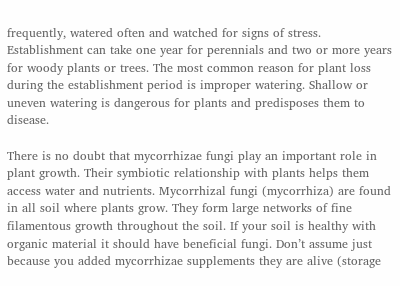frequently, watered often and watched for signs of stress. Establishment can take one year for perennials and two or more years for woody plants or trees. The most common reason for plant loss during the establishment period is improper watering. Shallow or uneven watering is dangerous for plants and predisposes them to disease.

There is no doubt that mycorrhizae fungi play an important role in plant growth. Their symbiotic relationship with plants helps them access water and nutrients. Mycorrhizal fungi (mycorrhiza) are found in all soil where plants grow. They form large networks of fine filamentous growth throughout the soil. If your soil is healthy with organic material it should have beneficial fungi. Don’t assume just because you added mycorrhizae supplements they are alive (storage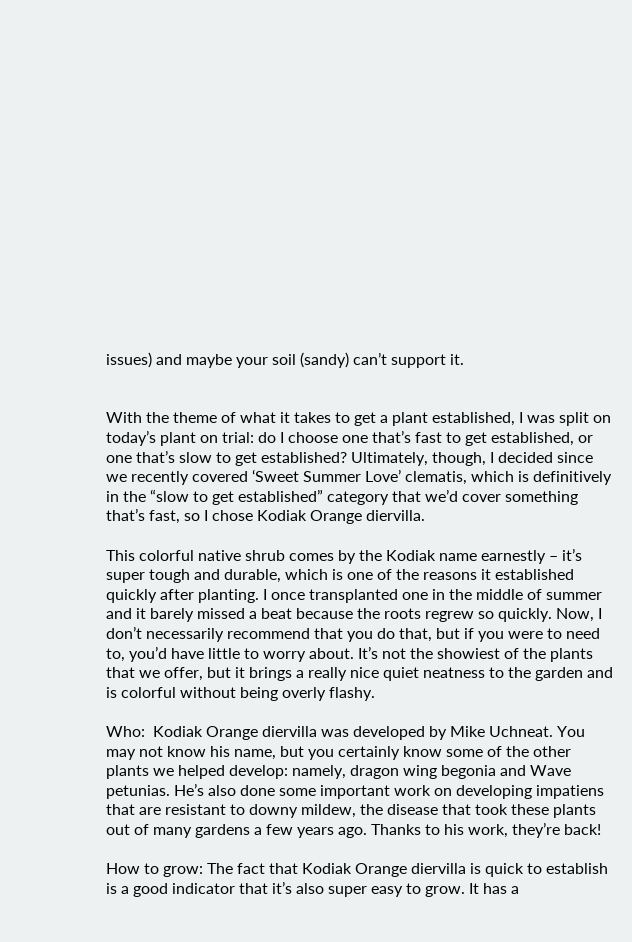issues) and maybe your soil (sandy) can’t support it.


With the theme of what it takes to get a plant established, I was split on today’s plant on trial: do I choose one that’s fast to get established, or one that’s slow to get established? Ultimately, though, I decided since we recently covered ‘Sweet Summer Love’ clematis, which is definitively in the “slow to get established” category that we’d cover something that’s fast, so I chose Kodiak Orange diervilla.

This colorful native shrub comes by the Kodiak name earnestly – it’s super tough and durable, which is one of the reasons it established quickly after planting. I once transplanted one in the middle of summer and it barely missed a beat because the roots regrew so quickly. Now, I don’t necessarily recommend that you do that, but if you were to need to, you’d have little to worry about. It’s not the showiest of the plants that we offer, but it brings a really nice quiet neatness to the garden and is colorful without being overly flashy.

Who:  Kodiak Orange diervilla was developed by Mike Uchneat. You may not know his name, but you certainly know some of the other plants we helped develop: namely, dragon wing begonia and Wave petunias. He’s also done some important work on developing impatiens that are resistant to downy mildew, the disease that took these plants out of many gardens a few years ago. Thanks to his work, they’re back!

How to grow: The fact that Kodiak Orange diervilla is quick to establish is a good indicator that it’s also super easy to grow. It has a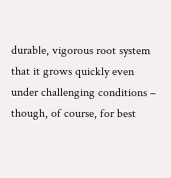durable, vigorous root system that it grows quickly even under challenging conditions – though, of course, for best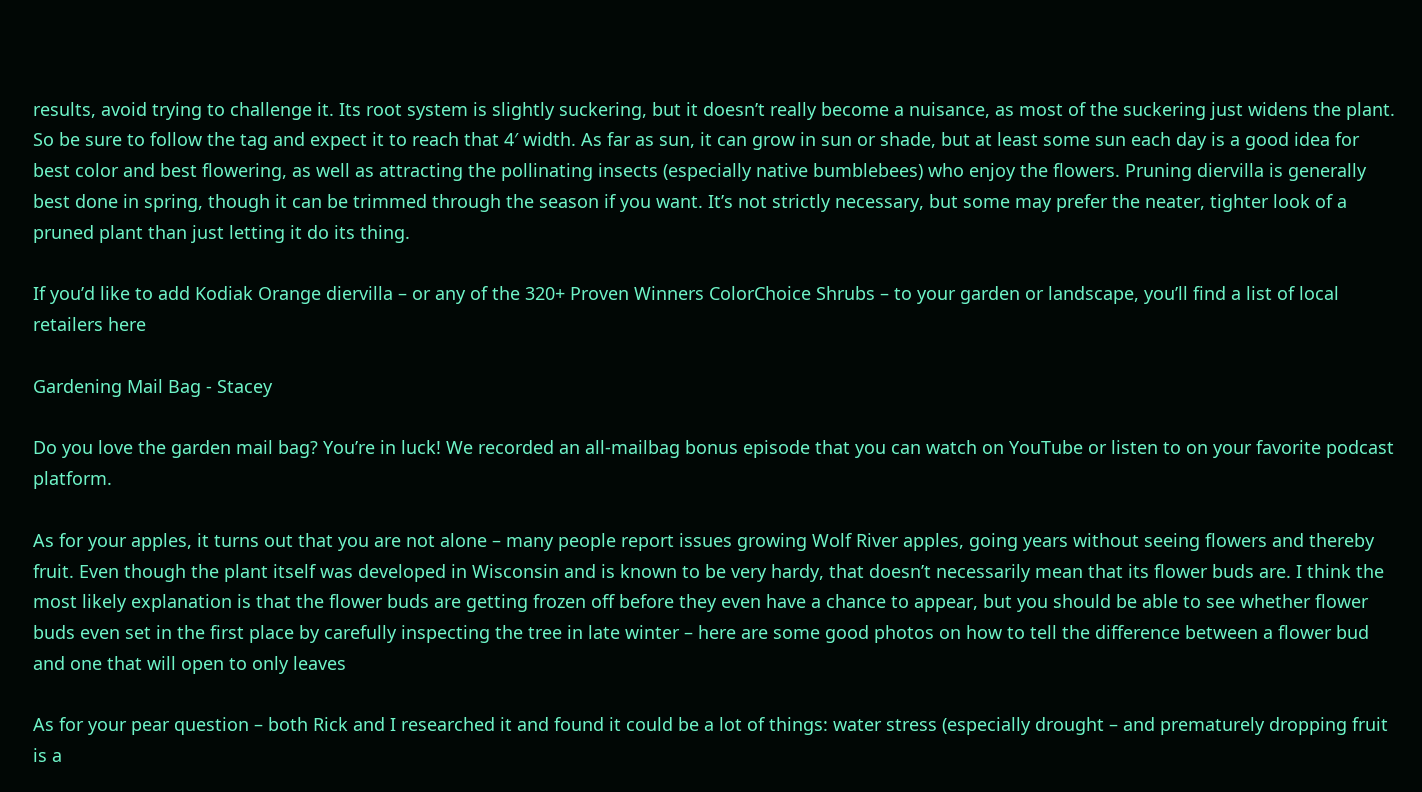results, avoid trying to challenge it. Its root system is slightly suckering, but it doesn’t really become a nuisance, as most of the suckering just widens the plant. So be sure to follow the tag and expect it to reach that 4′ width. As far as sun, it can grow in sun or shade, but at least some sun each day is a good idea for best color and best flowering, as well as attracting the pollinating insects (especially native bumblebees) who enjoy the flowers. Pruning diervilla is generally best done in spring, though it can be trimmed through the season if you want. It’s not strictly necessary, but some may prefer the neater, tighter look of a pruned plant than just letting it do its thing.

If you’d like to add Kodiak Orange diervilla – or any of the 320+ Proven Winners ColorChoice Shrubs – to your garden or landscape, you’ll find a list of local retailers here

Gardening Mail Bag - Stacey

Do you love the garden mail bag? You’re in luck! We recorded an all-mailbag bonus episode that you can watch on YouTube or listen to on your favorite podcast platform.

As for your apples, it turns out that you are not alone – many people report issues growing Wolf River apples, going years without seeing flowers and thereby fruit. Even though the plant itself was developed in Wisconsin and is known to be very hardy, that doesn’t necessarily mean that its flower buds are. I think the most likely explanation is that the flower buds are getting frozen off before they even have a chance to appear, but you should be able to see whether flower buds even set in the first place by carefully inspecting the tree in late winter – here are some good photos on how to tell the difference between a flower bud and one that will open to only leaves

As for your pear question – both Rick and I researched it and found it could be a lot of things: water stress (especially drought – and prematurely dropping fruit is a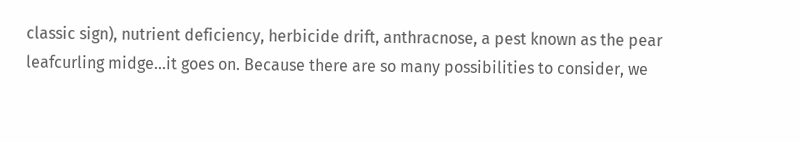classic sign), nutrient deficiency, herbicide drift, anthracnose, a pest known as the pear leafcurling midge…it goes on. Because there are so many possibilities to consider, we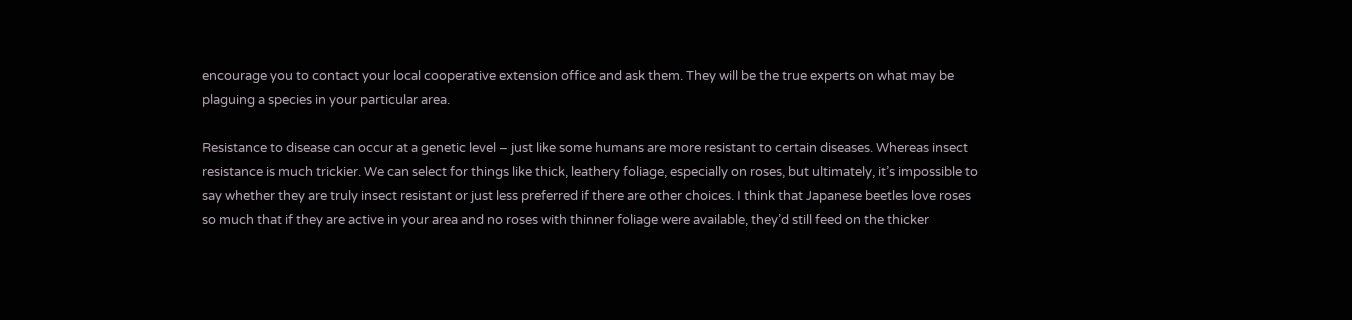encourage you to contact your local cooperative extension office and ask them. They will be the true experts on what may be plaguing a species in your particular area.

Resistance to disease can occur at a genetic level – just like some humans are more resistant to certain diseases. Whereas insect resistance is much trickier. We can select for things like thick, leathery foliage, especially on roses, but ultimately, it’s impossible to say whether they are truly insect resistant or just less preferred if there are other choices. I think that Japanese beetles love roses so much that if they are active in your area and no roses with thinner foliage were available, they’d still feed on the thicker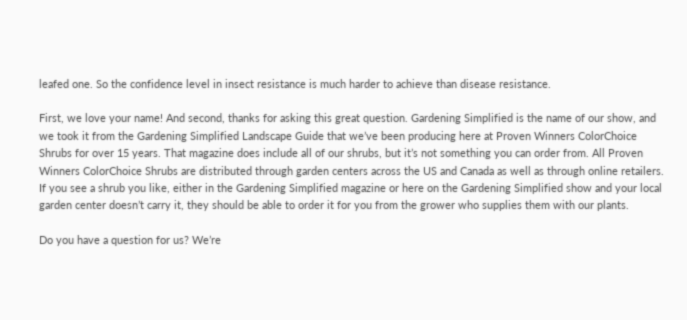leafed one. So the confidence level in insect resistance is much harder to achieve than disease resistance.

First, we love your name! And second, thanks for asking this great question. Gardening Simplified is the name of our show, and we took it from the Gardening Simplified Landscape Guide that we’ve been producing here at Proven Winners ColorChoice Shrubs for over 15 years. That magazine does include all of our shrubs, but it’s not something you can order from. All Proven Winners ColorChoice Shrubs are distributed through garden centers across the US and Canada as well as through online retailers. If you see a shrub you like, either in the Gardening Simplified magazine or here on the Gardening Simplified show and your local garden center doesn’t carry it, they should be able to order it for you from the grower who supplies them with our plants.

Do you have a question for us? We’re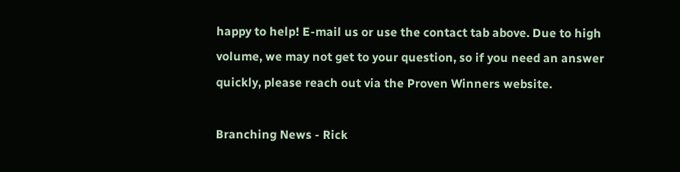happy to help! E-mail us or use the contact tab above. Due to high volume, we may not get to your question, so if you need an answer quickly, please reach out via the Proven Winners website.

Branching News - Rick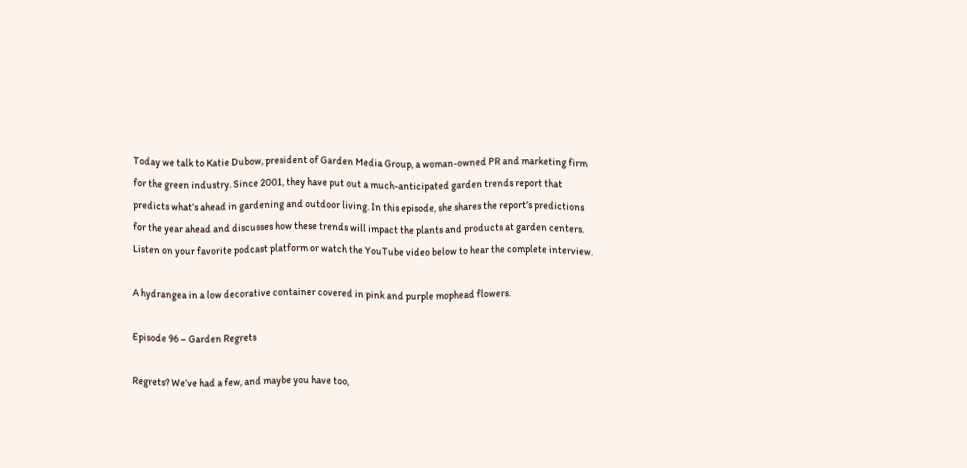Today we talk to Katie Dubow, president of Garden Media Group, a woman-owned PR and marketing firm for the green industry. Since 2001, they have put out a much-anticipated garden trends report that predicts what’s ahead in gardening and outdoor living. In this episode, she shares the report’s predictions for the year ahead and discusses how these trends will impact the plants and products at garden centers. Listen on your favorite podcast platform or watch the YouTube video below to hear the complete interview.

A hydrangea in a low decorative container covered in pink and purple mophead flowers.

Episode 96 – Garden Regrets

Regrets? We’ve had a few, and maybe you have too,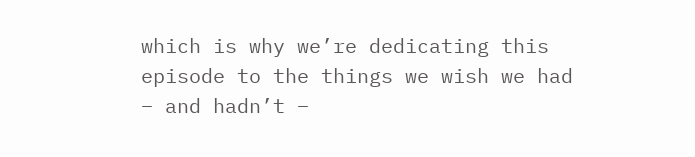which is why we’re dedicating this episode to the things we wish we had – and hadn’t –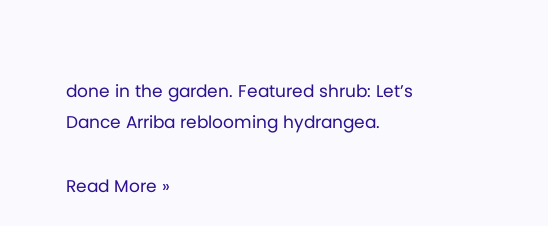done in the garden. Featured shrub: Let’s Dance Arriba reblooming hydrangea.

Read More »